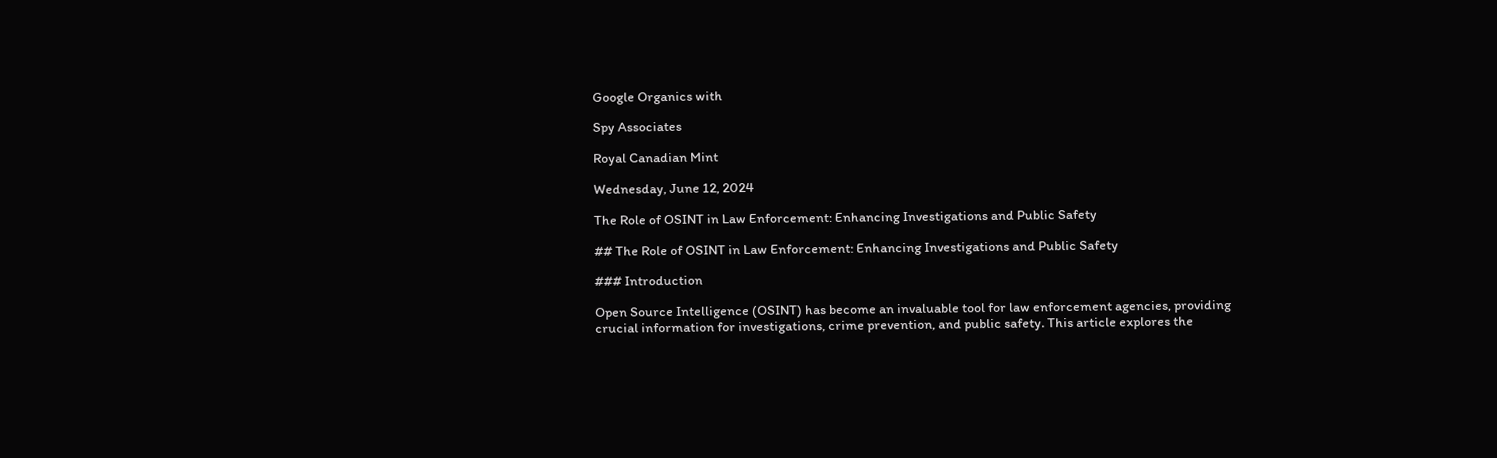Google Organics with

Spy Associates

Royal Canadian Mint

Wednesday, June 12, 2024

The Role of OSINT in Law Enforcement: Enhancing Investigations and Public Safety

## The Role of OSINT in Law Enforcement: Enhancing Investigations and Public Safety

### Introduction

Open Source Intelligence (OSINT) has become an invaluable tool for law enforcement agencies, providing crucial information for investigations, crime prevention, and public safety. This article explores the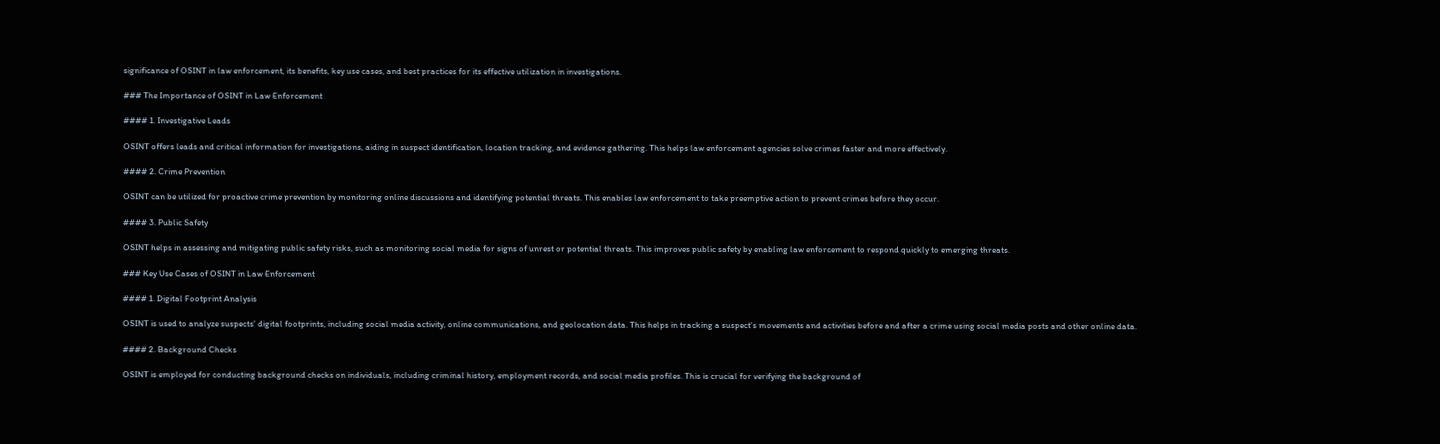significance of OSINT in law enforcement, its benefits, key use cases, and best practices for its effective utilization in investigations.

### The Importance of OSINT in Law Enforcement

#### 1. Investigative Leads

OSINT offers leads and critical information for investigations, aiding in suspect identification, location tracking, and evidence gathering. This helps law enforcement agencies solve crimes faster and more effectively.

#### 2. Crime Prevention

OSINT can be utilized for proactive crime prevention by monitoring online discussions and identifying potential threats. This enables law enforcement to take preemptive action to prevent crimes before they occur.

#### 3. Public Safety

OSINT helps in assessing and mitigating public safety risks, such as monitoring social media for signs of unrest or potential threats. This improves public safety by enabling law enforcement to respond quickly to emerging threats.

### Key Use Cases of OSINT in Law Enforcement

#### 1. Digital Footprint Analysis

OSINT is used to analyze suspects' digital footprints, including social media activity, online communications, and geolocation data. This helps in tracking a suspect's movements and activities before and after a crime using social media posts and other online data.

#### 2. Background Checks

OSINT is employed for conducting background checks on individuals, including criminal history, employment records, and social media profiles. This is crucial for verifying the background of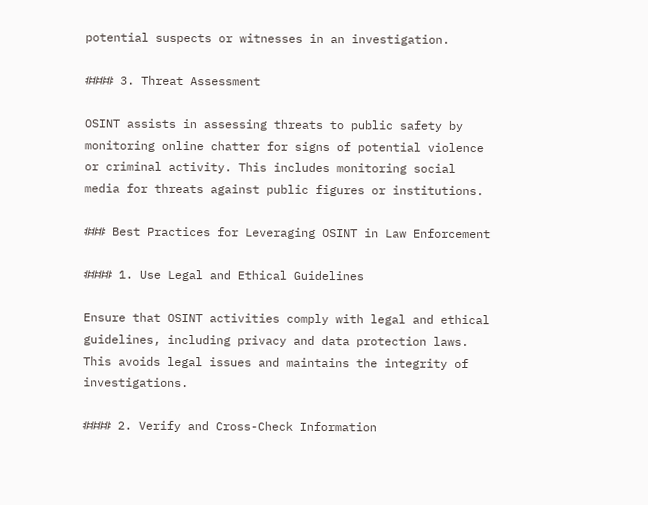potential suspects or witnesses in an investigation.

#### 3. Threat Assessment

OSINT assists in assessing threats to public safety by monitoring online chatter for signs of potential violence or criminal activity. This includes monitoring social media for threats against public figures or institutions.

### Best Practices for Leveraging OSINT in Law Enforcement

#### 1. Use Legal and Ethical Guidelines

Ensure that OSINT activities comply with legal and ethical guidelines, including privacy and data protection laws. This avoids legal issues and maintains the integrity of investigations.

#### 2. Verify and Cross-Check Information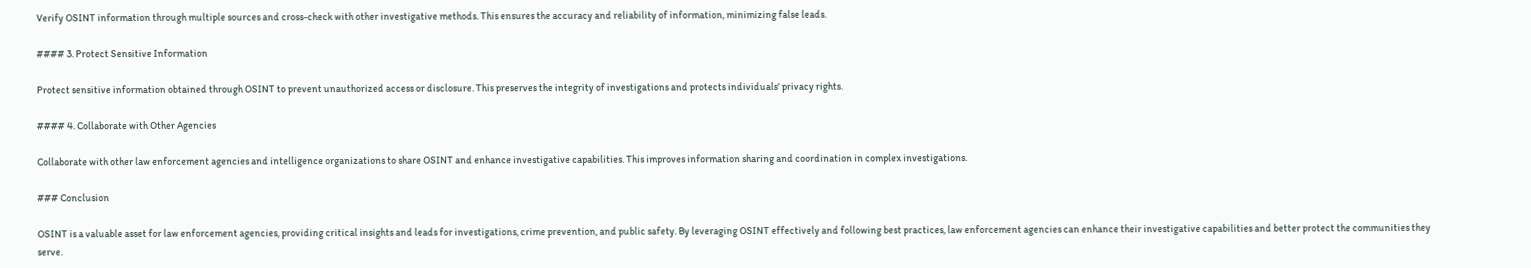Verify OSINT information through multiple sources and cross-check with other investigative methods. This ensures the accuracy and reliability of information, minimizing false leads.

#### 3. Protect Sensitive Information

Protect sensitive information obtained through OSINT to prevent unauthorized access or disclosure. This preserves the integrity of investigations and protects individuals' privacy rights.

#### 4. Collaborate with Other Agencies

Collaborate with other law enforcement agencies and intelligence organizations to share OSINT and enhance investigative capabilities. This improves information sharing and coordination in complex investigations.

### Conclusion

OSINT is a valuable asset for law enforcement agencies, providing critical insights and leads for investigations, crime prevention, and public safety. By leveraging OSINT effectively and following best practices, law enforcement agencies can enhance their investigative capabilities and better protect the communities they serve.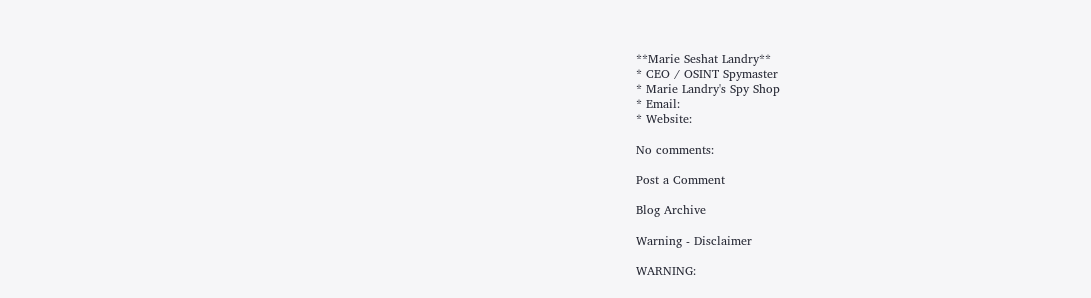**Marie Seshat Landry**
* CEO / OSINT Spymaster
* Marie Landry's Spy Shop
* Email:
* Website:

No comments:

Post a Comment

Blog Archive

Warning - Disclaimer

WARNING: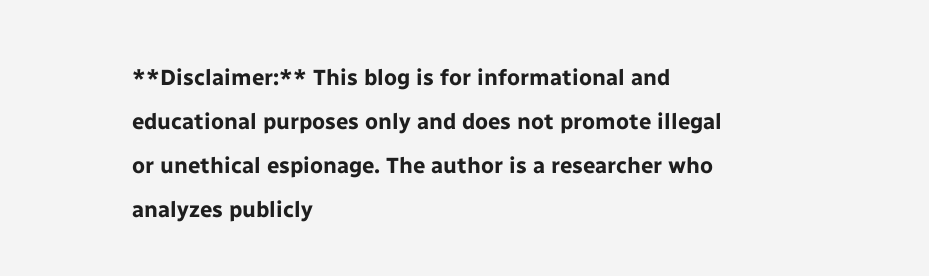**Disclaimer:** This blog is for informational and educational purposes only and does not promote illegal or unethical espionage. The author is a researcher who analyzes publicly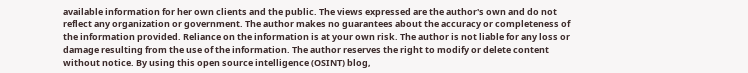available information for her own clients and the public. The views expressed are the author's own and do not reflect any organization or government. The author makes no guarantees about the accuracy or completeness of the information provided. Reliance on the information is at your own risk. The author is not liable for any loss or damage resulting from the use of the information. The author reserves the right to modify or delete content without notice. By using this open source intelligence (OSINT) blog,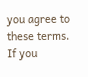you agree to these terms. If you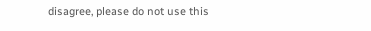disagree, please do not use this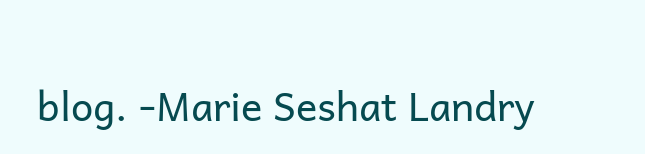blog. -Marie Seshat Landry